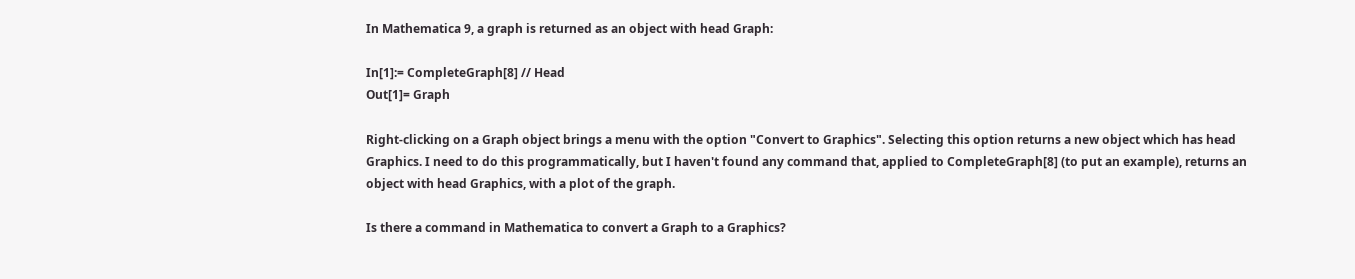In Mathematica 9, a graph is returned as an object with head Graph:

In[1]:= CompleteGraph[8] // Head
Out[1]= Graph

Right-clicking on a Graph object brings a menu with the option "Convert to Graphics". Selecting this option returns a new object which has head Graphics. I need to do this programmatically, but I haven't found any command that, applied to CompleteGraph[8] (to put an example), returns an object with head Graphics, with a plot of the graph.

Is there a command in Mathematica to convert a Graph to a Graphics?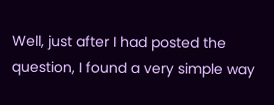Well, just after I had posted the question, I found a very simple way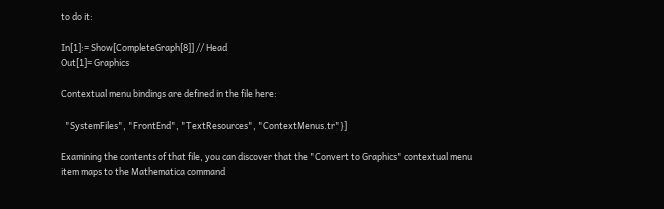to do it:

In[1]:= Show[CompleteGraph[8]] // Head
Out[1]= Graphics

Contextual menu bindings are defined in the file here:

  "SystemFiles", "FrontEnd", "TextResources", "ContextMenus.tr"}]

Examining the contents of that file, you can discover that the "Convert to Graphics" contextual menu item maps to the Mathematica command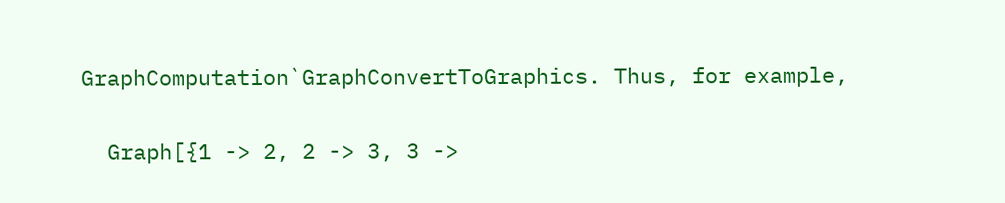GraphComputation`GraphConvertToGraphics. Thus, for example,

  Graph[{1 -> 2, 2 -> 3, 3 ->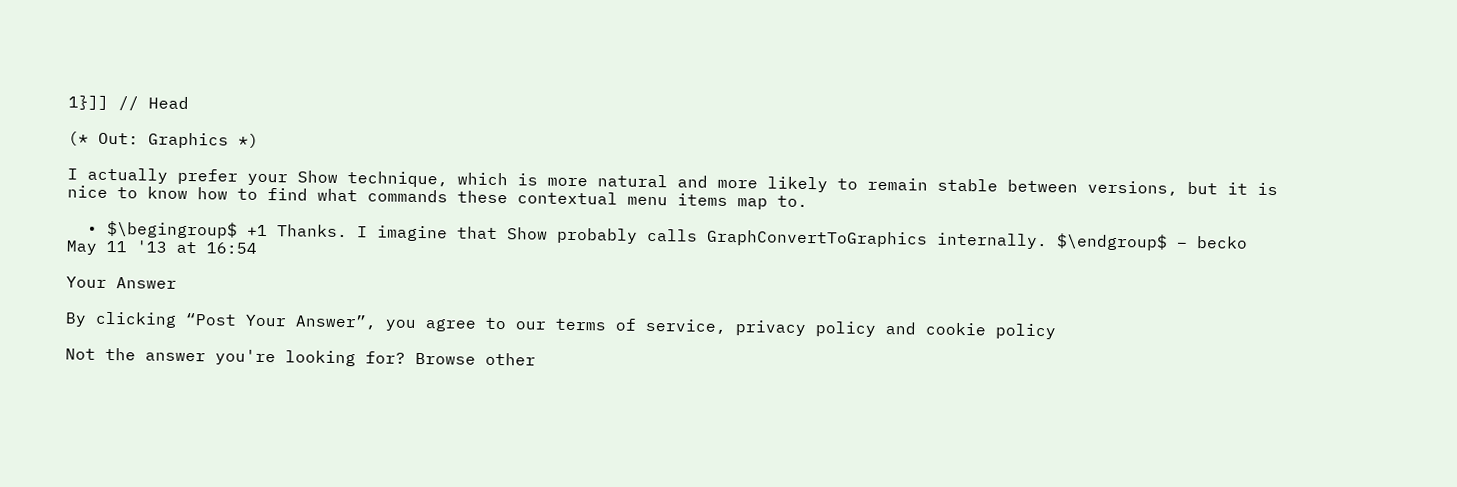1}]] // Head

(* Out: Graphics *)

I actually prefer your Show technique, which is more natural and more likely to remain stable between versions, but it is nice to know how to find what commands these contextual menu items map to.

  • $\begingroup$ +1 Thanks. I imagine that Show probably calls GraphConvertToGraphics internally. $\endgroup$ – becko May 11 '13 at 16:54

Your Answer

By clicking “Post Your Answer”, you agree to our terms of service, privacy policy and cookie policy

Not the answer you're looking for? Browse other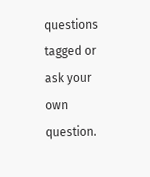questions tagged or ask your own question.